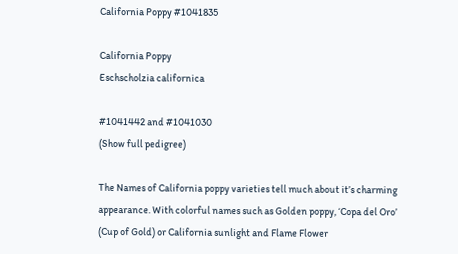California Poppy #1041835

California Poppy
Eschscholzia californica

#1041442 and #1041030
(Show full pedigree)

The Names of California poppy varieties tell much about it’s charming appearance. With colorful names such as Golden poppy, ‘Copa del Oro’ (Cup of Gold) or California sunlight and Flame Flower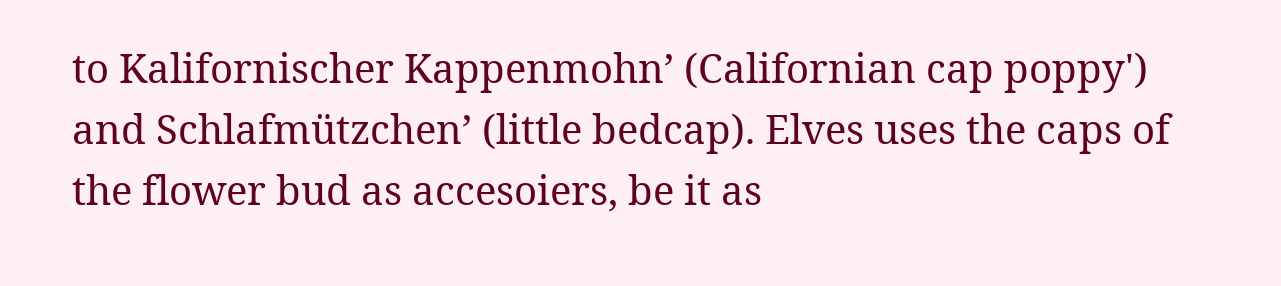to Kalifornischer Kappenmohn’ (Californian cap poppy') and Schlafmützchen’ (little bedcap). Elves uses the caps of the flower bud as accesoiers, be it as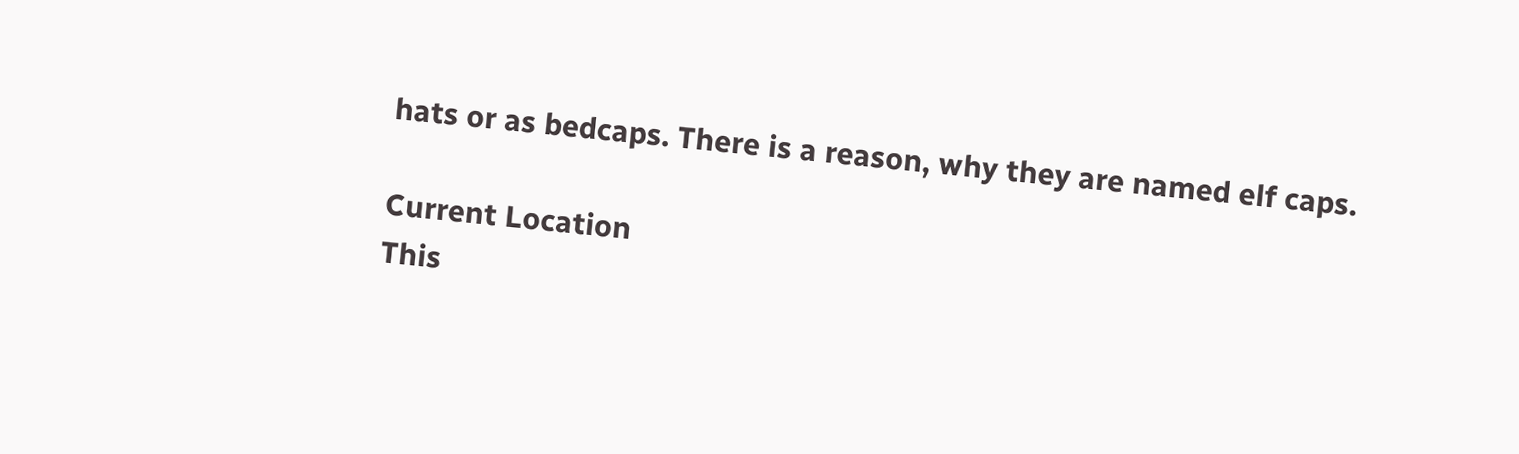hats or as bedcaps. There is a reason, why they are named elf caps.

Current Location
This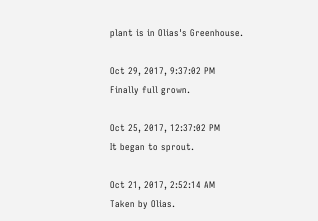plant is in Olias's Greenhouse.

Oct 29, 2017, 9:37:02 PM
Finally full grown.

Oct 25, 2017, 12:37:02 PM
It began to sprout.

Oct 21, 2017, 2:52:14 AM
Taken by Olias.